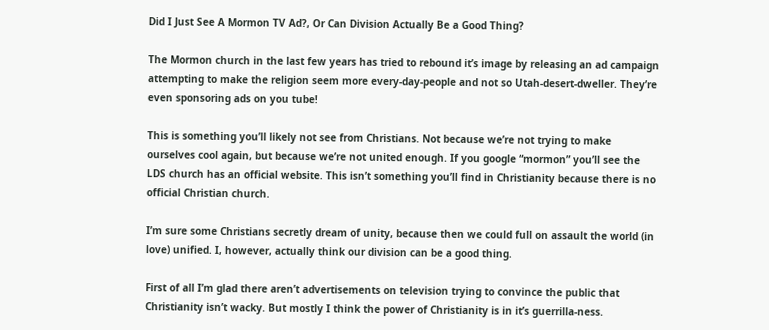Did I Just See A Mormon TV Ad?, Or Can Division Actually Be a Good Thing?

The Mormon church in the last few years has tried to rebound it’s image by releasing an ad campaign attempting to make the religion seem more every-day-people and not so Utah-desert-dweller. They’re even sponsoring ads on you tube!

This is something you’ll likely not see from Christians. Not because we’re not trying to make ourselves cool again, but because we’re not united enough. If you google “mormon” you’ll see the LDS church has an official website. This isn’t something you’ll find in Christianity because there is no official Christian church.

I’m sure some Christians secretly dream of unity, because then we could full on assault the world (in love) unified. I, however, actually think our division can be a good thing.

First of all I’m glad there aren’t advertisements on television trying to convince the public that Christianity isn’t wacky. But mostly I think the power of Christianity is in it’s guerrilla-ness.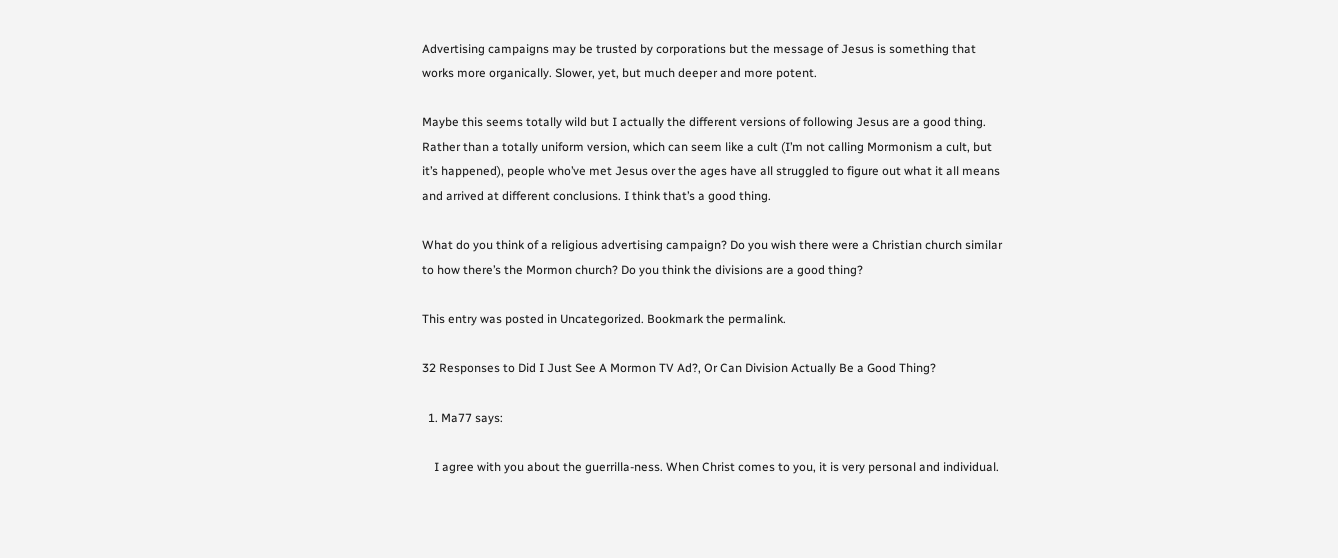Advertising campaigns may be trusted by corporations but the message of Jesus is something that works more organically. Slower, yet, but much deeper and more potent.

Maybe this seems totally wild but I actually the different versions of following Jesus are a good thing. Rather than a totally uniform version, which can seem like a cult (I’m not calling Mormonism a cult, but it’s happened), people who’ve met Jesus over the ages have all struggled to figure out what it all means and arrived at different conclusions. I think that’s a good thing.

What do you think of a religious advertising campaign? Do you wish there were a Christian church similar to how there’s the Mormon church? Do you think the divisions are a good thing?

This entry was posted in Uncategorized. Bookmark the permalink.

32 Responses to Did I Just See A Mormon TV Ad?, Or Can Division Actually Be a Good Thing?

  1. Ma77 says:

    I agree with you about the guerrilla-ness. When Christ comes to you, it is very personal and individual.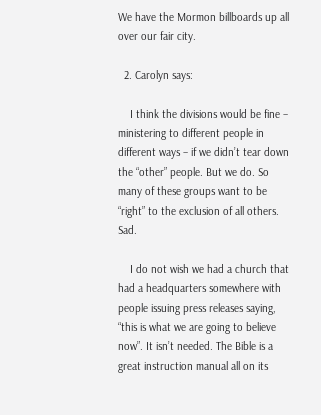We have the Mormon billboards up all over our fair city.

  2. Carolyn says:

    I think the divisions would be fine – ministering to different people in different ways – if we didn’t tear down the “other” people. But we do. So many of these groups want to be “right” to the exclusion of all others. Sad.

    I do not wish we had a church that had a headquarters somewhere with people issuing press releases saying, “this is what we are going to believe now”. It isn’t needed. The Bible is a great instruction manual all on its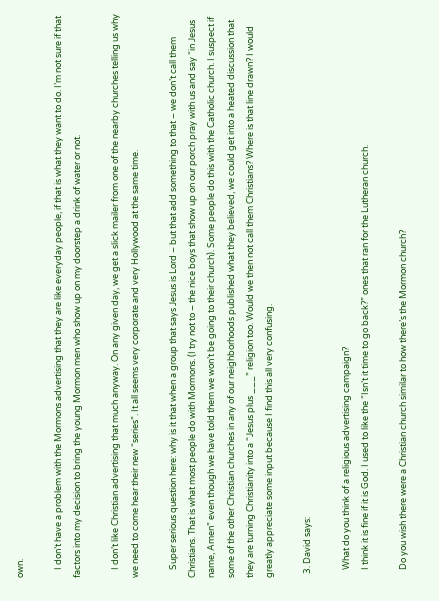own.

    I don’t have a problem with the Mormons advertising that they are like everyday people, if that is what they want to do. I’m not sure if that factors into my decision to bring the young Mormon men who show up on my doorstep a drink of water or not.

    I don’t like Christian advertising that much anyway. On any given day, we get a slick mailer from one of the nearby churches telling us why we need to come hear their new “series”. It all seems very corporate and very Hollywood at the same time.

    Super serious question here: why is it that when a group that says Jesus is Lord – but that add something to that – we don’t call them Christians. That is what most people do with Mormons. (I try not to – the nice boys that show up on our porch pray with us and say “in Jesus name, Amen” even though we have told them we won’t be going to their church). Some people do this with the Catholic church. I suspect if some of the other Christian churches in any of our neighborhoods published what they believed, we could get into a heated discussion that they are turning Christianity into a “Jesus plus ___” religion too. Would we then not call them Christians? Where is that line drawn? I would greatly appreciate some input because I find this all very confusing.

  3. David says:

    What do you think of a religious advertising campaign?
    I think it is fine if it is God. I used to like the “Isn’t it time to go back?” ones that ran for the Lutheran church.

    Do you wish there were a Christian church similar to how there’s the Mormon church?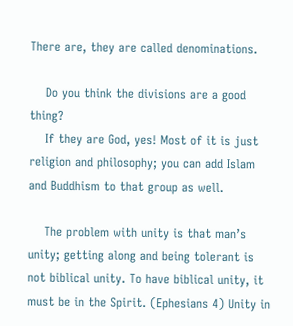There are, they are called denominations.

    Do you think the divisions are a good thing?
    If they are God, yes! Most of it is just religion and philosophy; you can add Islam and Buddhism to that group as well.

    The problem with unity is that man’s unity; getting along and being tolerant is not biblical unity. To have biblical unity, it must be in the Spirit. (Ephesians 4) Unity in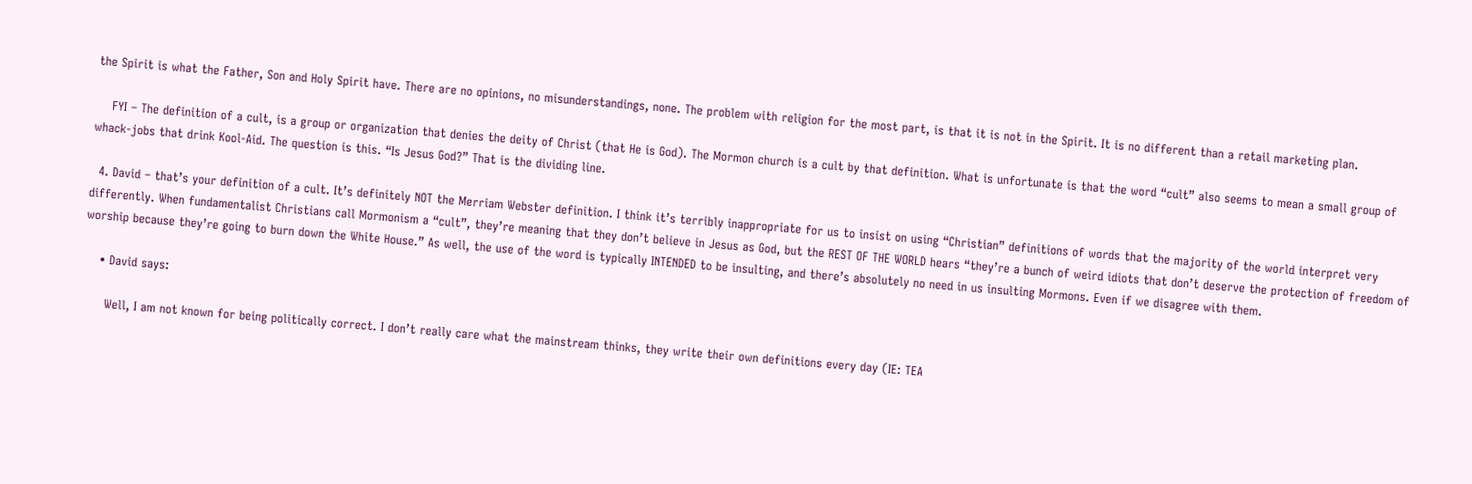the Spirit is what the Father, Son and Holy Spirit have. There are no opinions, no misunderstandings, none. The problem with religion for the most part, is that it is not in the Spirit. It is no different than a retail marketing plan.

    FYI – The definition of a cult, is a group or organization that denies the deity of Christ (that He is God). The Mormon church is a cult by that definition. What is unfortunate is that the word “cult” also seems to mean a small group of whack-jobs that drink Kool-Aid. The question is this. “Is Jesus God?” That is the dividing line.

  4. David – that’s your definition of a cult. It’s definitely NOT the Merriam Webster definition. I think it’s terribly inappropriate for us to insist on using “Christian” definitions of words that the majority of the world interpret very differently. When fundamentalist Christians call Mormonism a “cult”, they’re meaning that they don’t believe in Jesus as God, but the REST OF THE WORLD hears “they’re a bunch of weird idiots that don’t deserve the protection of freedom of worship because they’re going to burn down the White House.” As well, the use of the word is typically INTENDED to be insulting, and there’s absolutely no need in us insulting Mormons. Even if we disagree with them.

    • David says:

      Well, I am not known for being politically correct. I don’t really care what the mainstream thinks, they write their own definitions every day (IE: TEA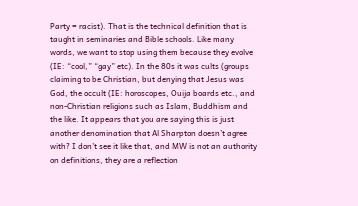Party = racist). That is the technical definition that is taught in seminaries and Bible schools. Like many words, we want to stop using them because they evolve (IE: “cool,” “gay” etc). In the 80s it was cults (groups claiming to be Christian, but denying that Jesus was God, the occult (IE: horoscopes, Ouija boards etc., and non-Christian religions such as Islam, Buddhism and the like. It appears that you are saying this is just another denomination that Al Sharpton doesn’t agree with? I don’t see it like that, and MW is not an authority on definitions, they are a reflection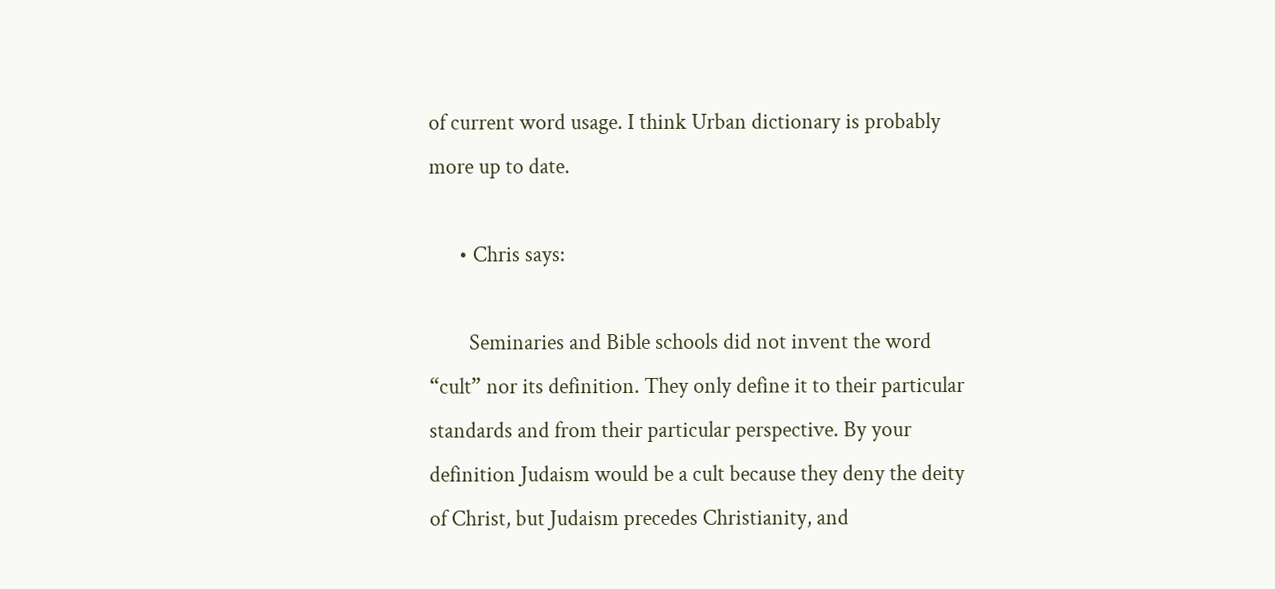of current word usage. I think Urban dictionary is probably more up to date.

      • Chris says:

        Seminaries and Bible schools did not invent the word “cult” nor its definition. They only define it to their particular standards and from their particular perspective. By your definition Judaism would be a cult because they deny the deity of Christ, but Judaism precedes Christianity, and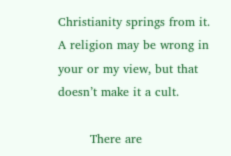Christianity springs from it. A religion may be wrong in your or my view, but that doesn’t make it a cult.

        There are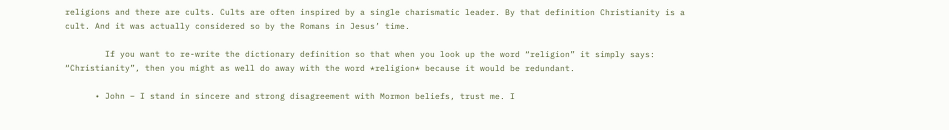religions and there are cults. Cults are often inspired by a single charismatic leader. By that definition Christianity is a cult. And it was actually considered so by the Romans in Jesus’ time.

        If you want to re-write the dictionary definition so that when you look up the word “religion” it simply says: “Christianity”, then you might as well do away with the word *religion* because it would be redundant.

      • John – I stand in sincere and strong disagreement with Mormon beliefs, trust me. I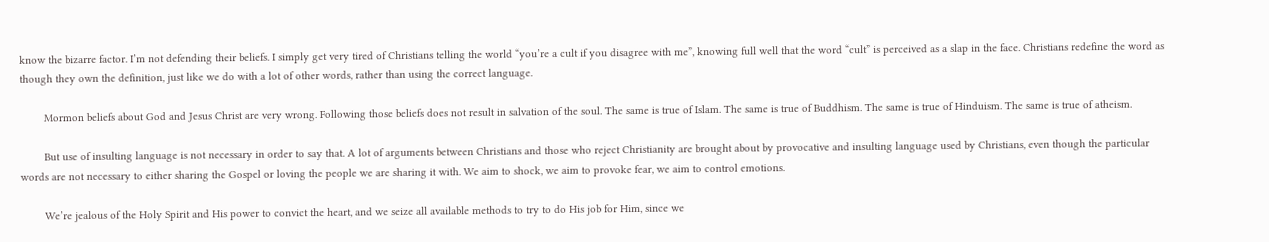know the bizarre factor. I’m not defending their beliefs. I simply get very tired of Christians telling the world “you’re a cult if you disagree with me”, knowing full well that the word “cult” is perceived as a slap in the face. Christians redefine the word as though they own the definition, just like we do with a lot of other words, rather than using the correct language.

        Mormon beliefs about God and Jesus Christ are very wrong. Following those beliefs does not result in salvation of the soul. The same is true of Islam. The same is true of Buddhism. The same is true of Hinduism. The same is true of atheism.

        But use of insulting language is not necessary in order to say that. A lot of arguments between Christians and those who reject Christianity are brought about by provocative and insulting language used by Christians, even though the particular words are not necessary to either sharing the Gospel or loving the people we are sharing it with. We aim to shock, we aim to provoke fear, we aim to control emotions.

        We’re jealous of the Holy Spirit and His power to convict the heart, and we seize all available methods to try to do His job for Him, since we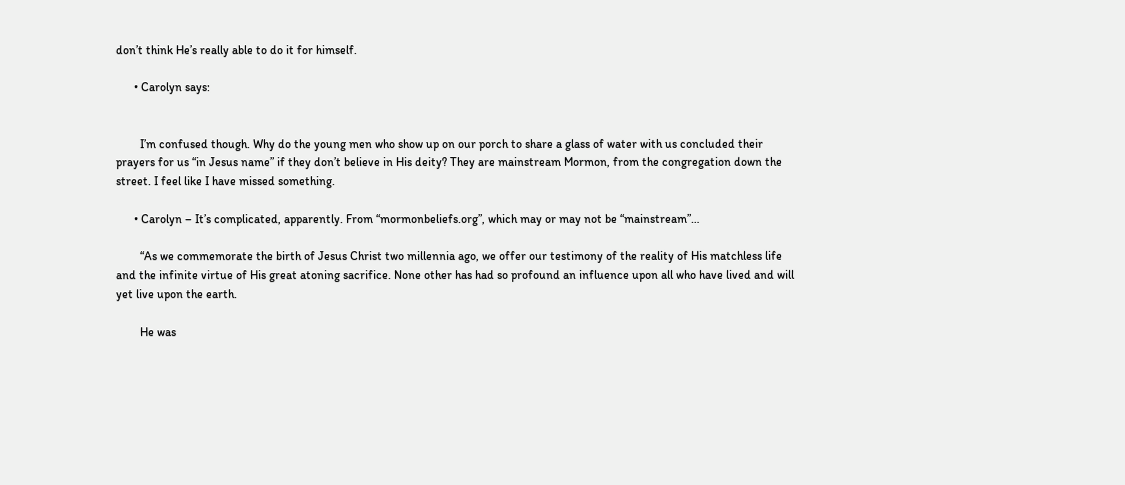don’t think He’s really able to do it for himself.

      • Carolyn says:


        I’m confused though. Why do the young men who show up on our porch to share a glass of water with us concluded their prayers for us “in Jesus name” if they don’t believe in His deity? They are mainstream Mormon, from the congregation down the street. I feel like I have missed something.

      • Carolyn – It’s complicated, apparently. From “mormonbeliefs.org”, which may or may not be “mainstream”…

        “As we commemorate the birth of Jesus Christ two millennia ago, we offer our testimony of the reality of His matchless life and the infinite virtue of His great atoning sacrifice. None other has had so profound an influence upon all who have lived and will yet live upon the earth.

        He was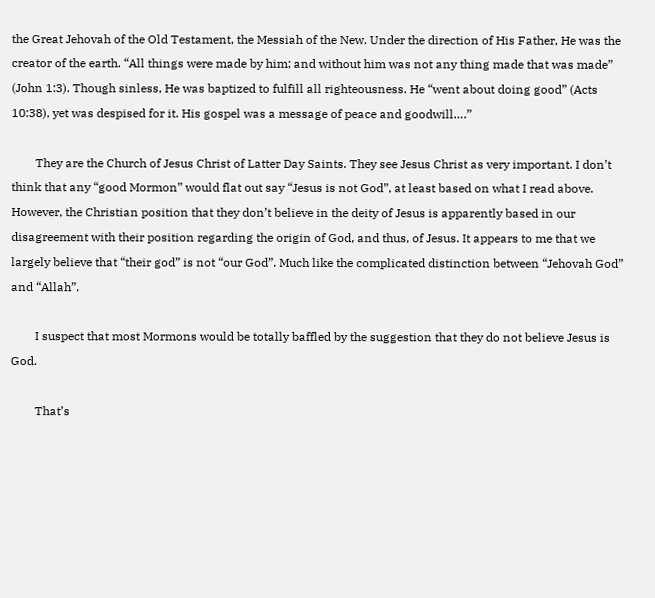the Great Jehovah of the Old Testament, the Messiah of the New. Under the direction of His Father, He was the creator of the earth. “All things were made by him; and without him was not any thing made that was made” (John 1:3). Though sinless, He was baptized to fulfill all righteousness. He “went about doing good” (Acts 10:38), yet was despised for it. His gospel was a message of peace and goodwill….”

        They are the Church of Jesus Christ of Latter Day Saints. They see Jesus Christ as very important. I don’t think that any “good Mormon” would flat out say “Jesus is not God”, at least based on what I read above. However, the Christian position that they don’t believe in the deity of Jesus is apparently based in our disagreement with their position regarding the origin of God, and thus, of Jesus. It appears to me that we largely believe that “their god” is not “our God”. Much like the complicated distinction between “Jehovah God” and “Allah”.

        I suspect that most Mormons would be totally baffled by the suggestion that they do not believe Jesus is God.

        That’s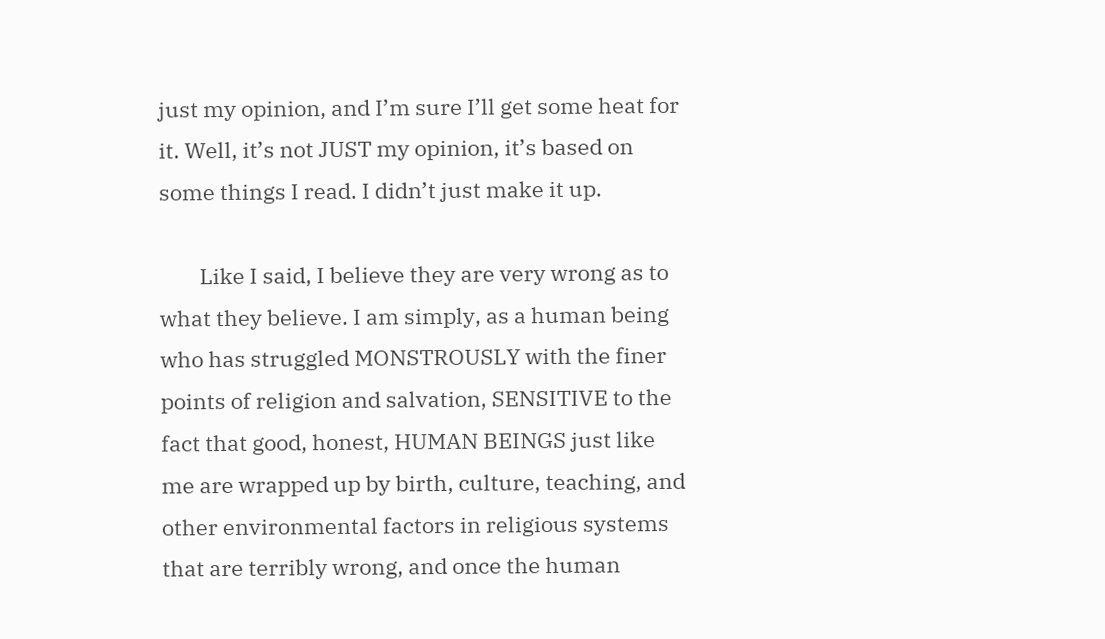just my opinion, and I’m sure I’ll get some heat for it. Well, it’s not JUST my opinion, it’s based on some things I read. I didn’t just make it up.

        Like I said, I believe they are very wrong as to what they believe. I am simply, as a human being who has struggled MONSTROUSLY with the finer points of religion and salvation, SENSITIVE to the fact that good, honest, HUMAN BEINGS just like me are wrapped up by birth, culture, teaching, and other environmental factors in religious systems that are terribly wrong, and once the human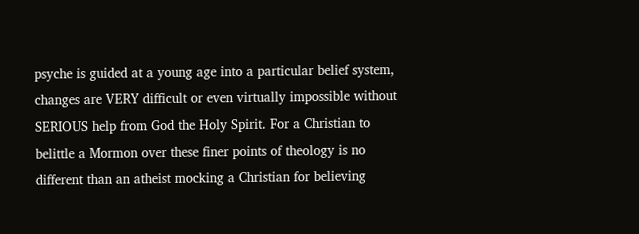psyche is guided at a young age into a particular belief system, changes are VERY difficult or even virtually impossible without SERIOUS help from God the Holy Spirit. For a Christian to belittle a Mormon over these finer points of theology is no different than an atheist mocking a Christian for believing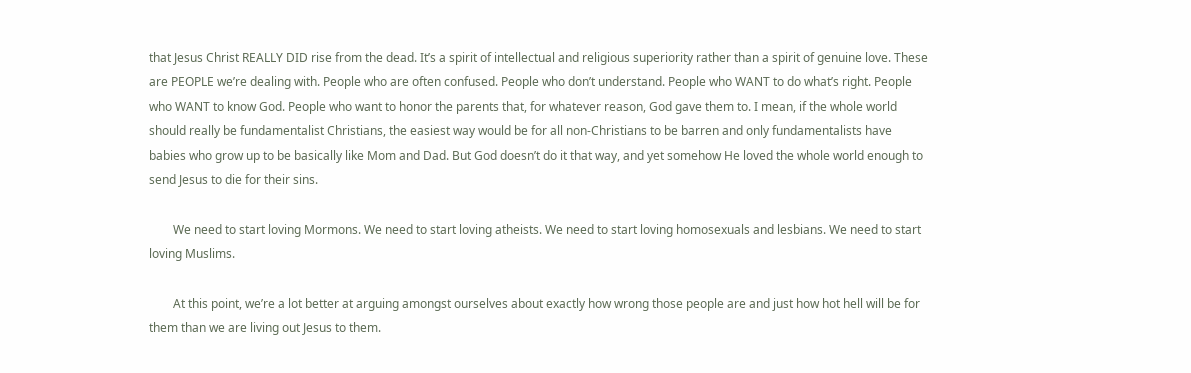that Jesus Christ REALLY DID rise from the dead. It’s a spirit of intellectual and religious superiority rather than a spirit of genuine love. These are PEOPLE we’re dealing with. People who are often confused. People who don’t understand. People who WANT to do what’s right. People who WANT to know God. People who want to honor the parents that, for whatever reason, God gave them to. I mean, if the whole world should really be fundamentalist Christians, the easiest way would be for all non-Christians to be barren and only fundamentalists have babies who grow up to be basically like Mom and Dad. But God doesn’t do it that way, and yet somehow He loved the whole world enough to send Jesus to die for their sins.

        We need to start loving Mormons. We need to start loving atheists. We need to start loving homosexuals and lesbians. We need to start loving Muslims.

        At this point, we’re a lot better at arguing amongst ourselves about exactly how wrong those people are and just how hot hell will be for them than we are living out Jesus to them.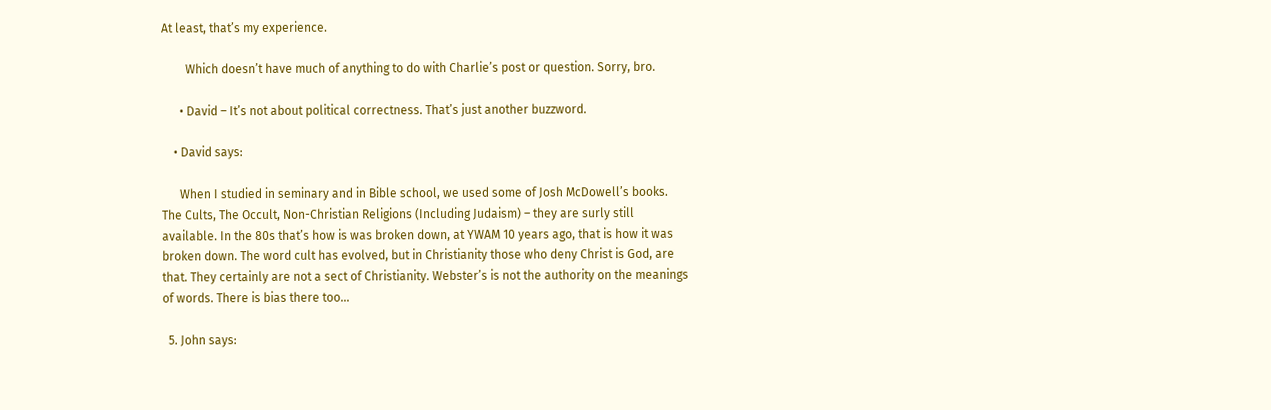At least, that’s my experience.

        Which doesn’t have much of anything to do with Charlie’s post or question. Sorry, bro.

      • David – It’s not about political correctness. That’s just another buzzword.

    • David says:

      When I studied in seminary and in Bible school, we used some of Josh McDowell’s books. The Cults, The Occult, Non-Christian Religions (Including Judaism) – they are surly still available. In the 80s that’s how is was broken down, at YWAM 10 years ago, that is how it was broken down. The word cult has evolved, but in Christianity those who deny Christ is God, are that. They certainly are not a sect of Christianity. Webster’s is not the authority on the meanings of words. There is bias there too…

  5. John says: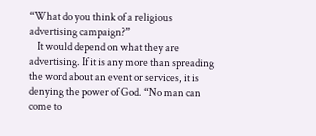“What do you think of a religious advertising campaign?”
    It would depend on what they are advertising. If it is any more than spreading the word about an event or services, it is denying the power of God. “No man can come to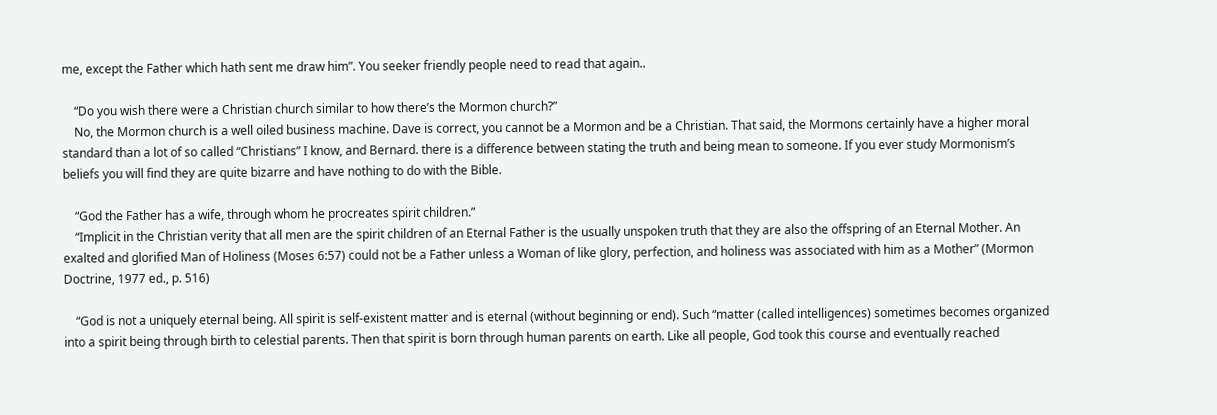me, except the Father which hath sent me draw him”. You seeker friendly people need to read that again..

    “Do you wish there were a Christian church similar to how there’s the Mormon church?”
    No, the Mormon church is a well oiled business machine. Dave is correct, you cannot be a Mormon and be a Christian. That said, the Mormons certainly have a higher moral standard than a lot of so called “Christians” I know, and Bernard. there is a difference between stating the truth and being mean to someone. If you ever study Mormonism’s beliefs you will find they are quite bizarre and have nothing to do with the Bible.

    “God the Father has a wife, through whom he procreates spirit children.”
    “Implicit in the Christian verity that all men are the spirit children of an Eternal Father is the usually unspoken truth that they are also the offspring of an Eternal Mother. An exalted and glorified Man of Holiness (Moses 6:57) could not be a Father unless a Woman of like glory, perfection, and holiness was associated with him as a Mother” (Mormon Doctrine, 1977 ed., p. 516)

    “God is not a uniquely eternal being. All spirit is self-existent matter and is eternal (without beginning or end). Such “matter (called intelligences) sometimes becomes organized into a spirit being through birth to celestial parents. Then that spirit is born through human parents on earth. Like all people, God took this course and eventually reached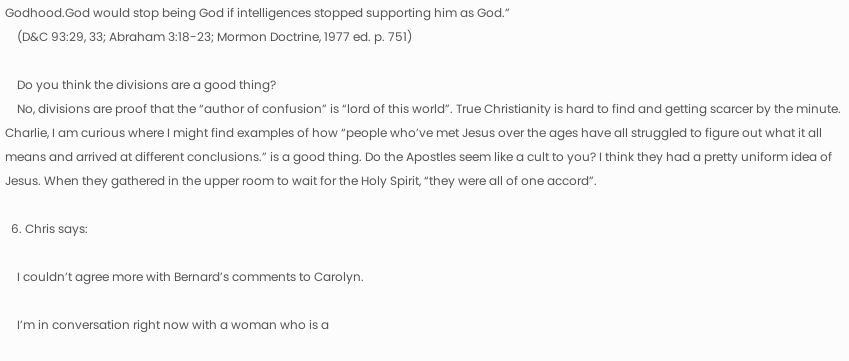Godhood.God would stop being God if intelligences stopped supporting him as God.”
    (D&C 93:29, 33; Abraham 3:18-23; Mormon Doctrine, 1977 ed. p. 751)

    Do you think the divisions are a good thing?
    No, divisions are proof that the “author of confusion” is “lord of this world”. True Christianity is hard to find and getting scarcer by the minute. Charlie, I am curious where I might find examples of how “people who’ve met Jesus over the ages have all struggled to figure out what it all means and arrived at different conclusions.” is a good thing. Do the Apostles seem like a cult to you? I think they had a pretty uniform idea of Jesus. When they gathered in the upper room to wait for the Holy Spirit, “they were all of one accord”.

  6. Chris says:

    I couldn’t agree more with Bernard’s comments to Carolyn.

    I’m in conversation right now with a woman who is a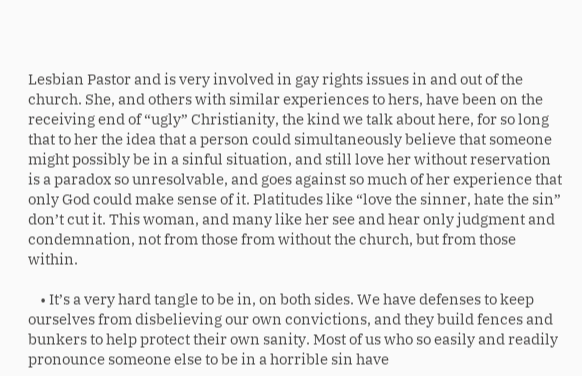Lesbian Pastor and is very involved in gay rights issues in and out of the church. She, and others with similar experiences to hers, have been on the receiving end of “ugly” Christianity, the kind we talk about here, for so long that to her the idea that a person could simultaneously believe that someone might possibly be in a sinful situation, and still love her without reservation is a paradox so unresolvable, and goes against so much of her experience that only God could make sense of it. Platitudes like “love the sinner, hate the sin” don’t cut it. This woman, and many like her see and hear only judgment and condemnation, not from those from without the church, but from those within.

    • It’s a very hard tangle to be in, on both sides. We have defenses to keep ourselves from disbelieving our own convictions, and they build fences and bunkers to help protect their own sanity. Most of us who so easily and readily pronounce someone else to be in a horrible sin have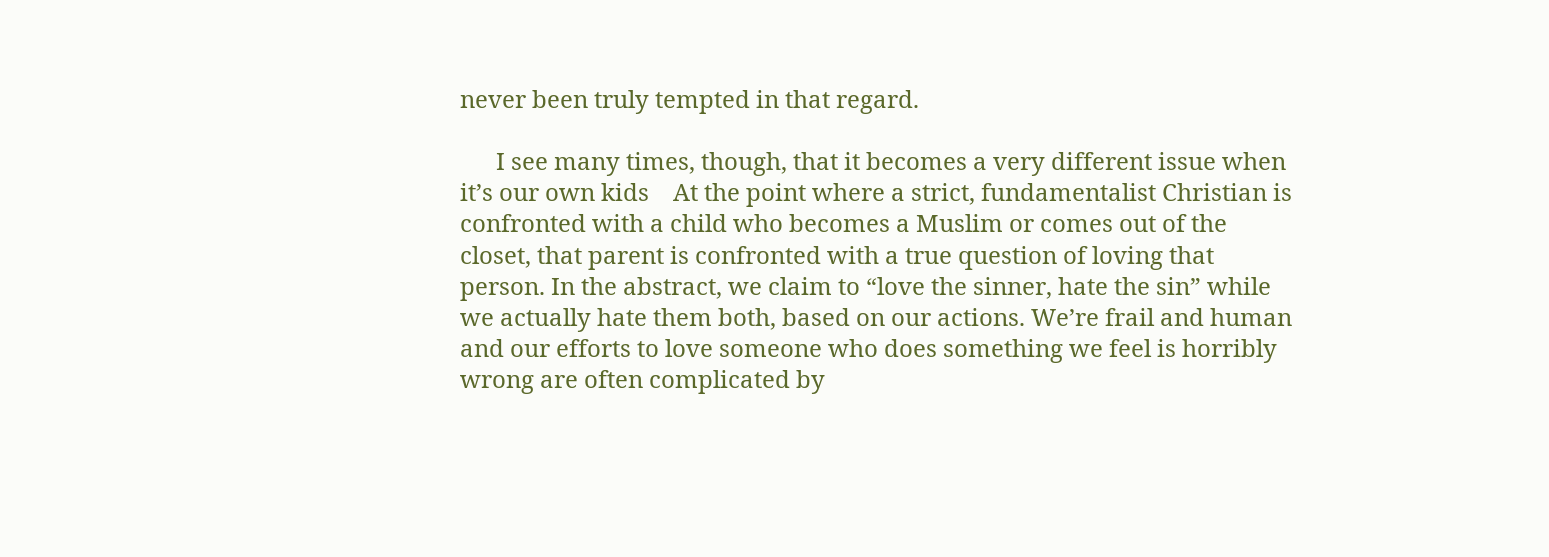never been truly tempted in that regard.

      I see many times, though, that it becomes a very different issue when it’s our own kids    At the point where a strict, fundamentalist Christian is confronted with a child who becomes a Muslim or comes out of the closet, that parent is confronted with a true question of loving that person. In the abstract, we claim to “love the sinner, hate the sin” while we actually hate them both, based on our actions. We’re frail and human and our efforts to love someone who does something we feel is horribly wrong are often complicated by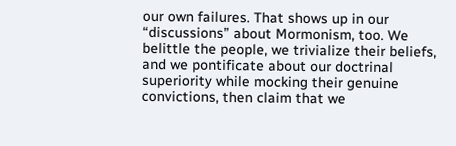our own failures. That shows up in our “discussions” about Mormonism, too. We belittle the people, we trivialize their beliefs, and we pontificate about our doctrinal superiority while mocking their genuine convictions, then claim that we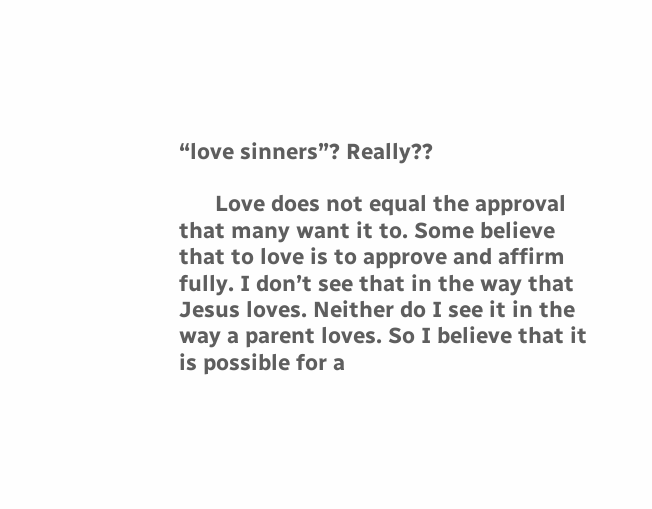“love sinners”? Really??

      Love does not equal the approval that many want it to. Some believe that to love is to approve and affirm fully. I don’t see that in the way that Jesus loves. Neither do I see it in the way a parent loves. So I believe that it is possible for a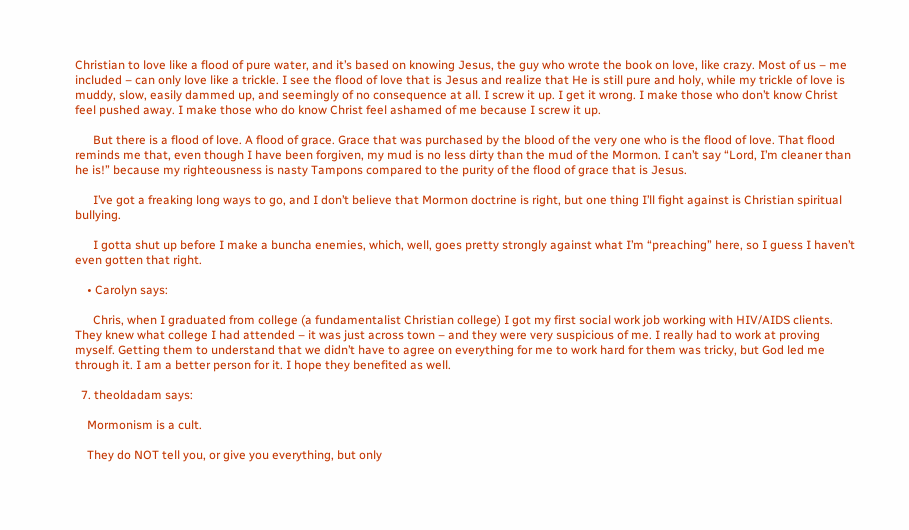Christian to love like a flood of pure water, and it’s based on knowing Jesus, the guy who wrote the book on love, like crazy. Most of us – me included – can only love like a trickle. I see the flood of love that is Jesus and realize that He is still pure and holy, while my trickle of love is muddy, slow, easily dammed up, and seemingly of no consequence at all. I screw it up. I get it wrong. I make those who don’t know Christ feel pushed away. I make those who do know Christ feel ashamed of me because I screw it up.

      But there is a flood of love. A flood of grace. Grace that was purchased by the blood of the very one who is the flood of love. That flood reminds me that, even though I have been forgiven, my mud is no less dirty than the mud of the Mormon. I can’t say “Lord, I’m cleaner than he is!” because my righteousness is nasty Tampons compared to the purity of the flood of grace that is Jesus.

      I’ve got a freaking long ways to go, and I don’t believe that Mormon doctrine is right, but one thing I’ll fight against is Christian spiritual bullying.

      I gotta shut up before I make a buncha enemies, which, well, goes pretty strongly against what I’m “preaching” here, so I guess I haven’t even gotten that right.

    • Carolyn says:

      Chris, when I graduated from college (a fundamentalist Christian college) I got my first social work job working with HIV/AIDS clients. They knew what college I had attended – it was just across town – and they were very suspicious of me. I really had to work at proving myself. Getting them to understand that we didn’t have to agree on everything for me to work hard for them was tricky, but God led me through it. I am a better person for it. I hope they benefited as well.

  7. theoldadam says:

    Mormonism is a cult.

    They do NOT tell you, or give you everything, but only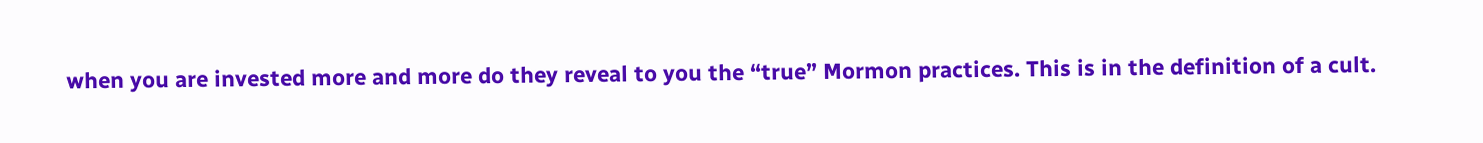when you are invested more and more do they reveal to you the “true” Mormon practices. This is in the definition of a cult.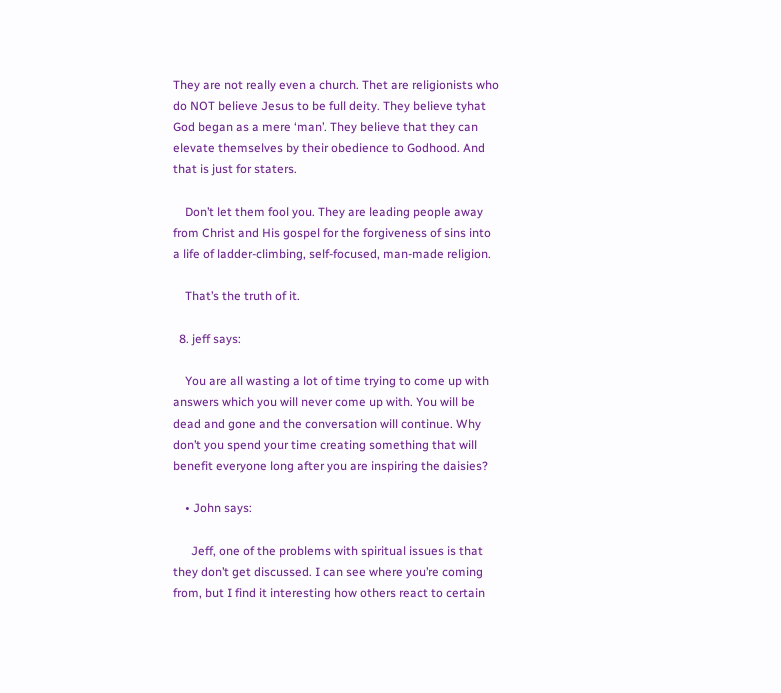They are not really even a church. Thet are religionists who do NOT believe Jesus to be full deity. They believe tyhat God began as a mere ‘man’. They believe that they can elevate themselves by their obedience to Godhood. And that is just for staters.

    Don’t let them fool you. They are leading people away from Christ and His gospel for the forgiveness of sins into a life of ladder-climbing, self-focused, man-made religion.

    That’s the truth of it.

  8. jeff says:

    You are all wasting a lot of time trying to come up with answers which you will never come up with. You will be dead and gone and the conversation will continue. Why don’t you spend your time creating something that will benefit everyone long after you are inspiring the daisies?

    • John says:

      Jeff, one of the problems with spiritual issues is that they don’t get discussed. I can see where you’re coming from, but I find it interesting how others react to certain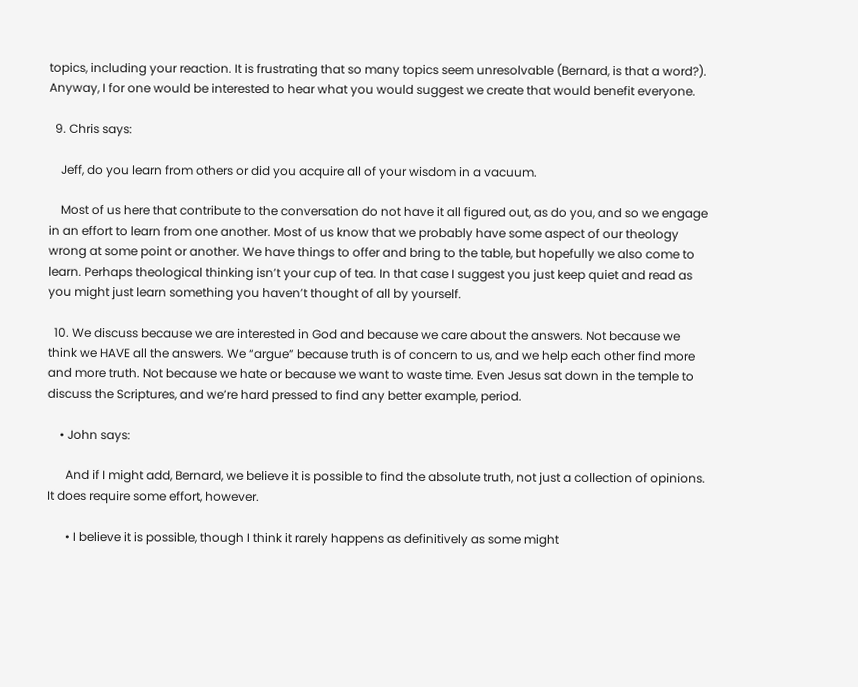topics, including your reaction. It is frustrating that so many topics seem unresolvable (Bernard, is that a word?). Anyway, I for one would be interested to hear what you would suggest we create that would benefit everyone.

  9. Chris says:

    Jeff, do you learn from others or did you acquire all of your wisdom in a vacuum.

    Most of us here that contribute to the conversation do not have it all figured out, as do you, and so we engage in an effort to learn from one another. Most of us know that we probably have some aspect of our theology wrong at some point or another. We have things to offer and bring to the table, but hopefully we also come to learn. Perhaps theological thinking isn’t your cup of tea. In that case I suggest you just keep quiet and read as you might just learn something you haven’t thought of all by yourself.

  10. We discuss because we are interested in God and because we care about the answers. Not because we think we HAVE all the answers. We “argue” because truth is of concern to us, and we help each other find more and more truth. Not because we hate or because we want to waste time. Even Jesus sat down in the temple to discuss the Scriptures, and we’re hard pressed to find any better example, period.

    • John says:

      And if I might add, Bernard, we believe it is possible to find the absolute truth, not just a collection of opinions. It does require some effort, however.

      • I believe it is possible, though I think it rarely happens as definitively as some might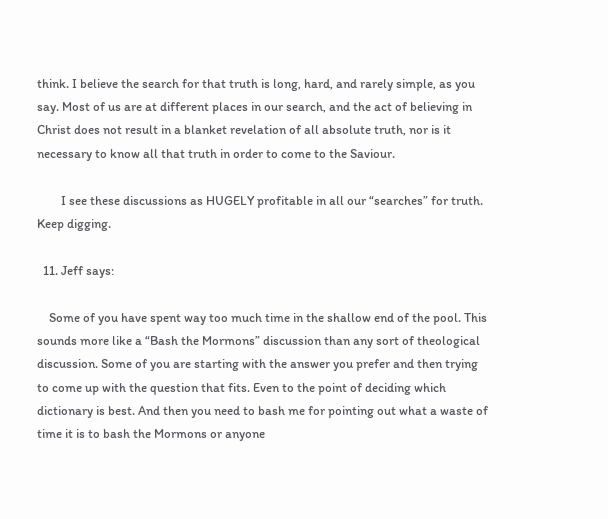think. I believe the search for that truth is long, hard, and rarely simple, as you say. Most of us are at different places in our search, and the act of believing in Christ does not result in a blanket revelation of all absolute truth, nor is it necessary to know all that truth in order to come to the Saviour.

        I see these discussions as HUGELY profitable in all our “searches” for truth. Keep digging.

  11. Jeff says:

    Some of you have spent way too much time in the shallow end of the pool. This sounds more like a “Bash the Mormons” discussion than any sort of theological discussion. Some of you are starting with the answer you prefer and then trying to come up with the question that fits. Even to the point of deciding which dictionary is best. And then you need to bash me for pointing out what a waste of time it is to bash the Mormons or anyone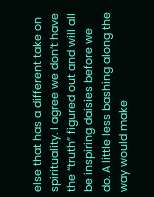else that has a different take on spirituality. I agree we don’t have the “truth” figured out and will all be inspiring daisies before we do. A little less bashing along the way would make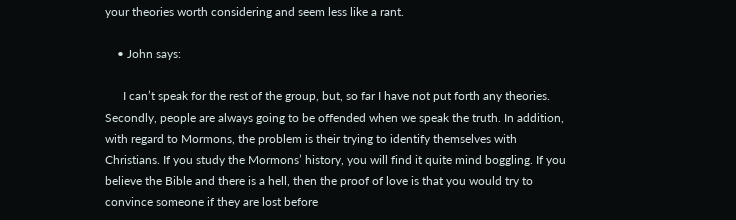your theories worth considering and seem less like a rant.

    • John says:

      I can’t speak for the rest of the group, but, so far I have not put forth any theories. Secondly, people are always going to be offended when we speak the truth. In addition, with regard to Mormons, the problem is their trying to identify themselves with Christians. If you study the Mormons’ history, you will find it quite mind boggling. If you believe the Bible and there is a hell, then the proof of love is that you would try to convince someone if they are lost before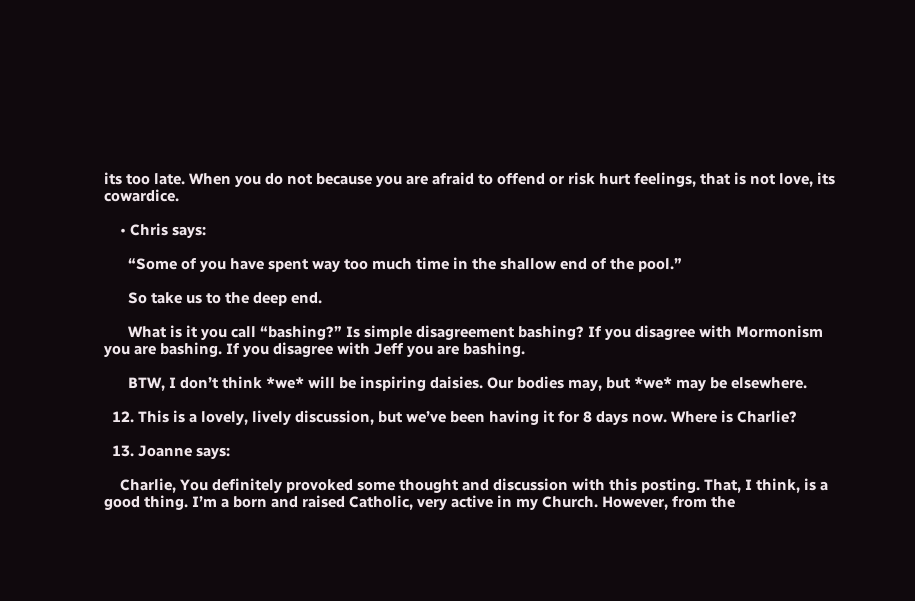its too late. When you do not because you are afraid to offend or risk hurt feelings, that is not love, its cowardice.

    • Chris says:

      “Some of you have spent way too much time in the shallow end of the pool.”

      So take us to the deep end.

      What is it you call “bashing?” Is simple disagreement bashing? If you disagree with Mormonism you are bashing. If you disagree with Jeff you are bashing.

      BTW, I don’t think *we* will be inspiring daisies. Our bodies may, but *we* may be elsewhere.

  12. This is a lovely, lively discussion, but we’ve been having it for 8 days now. Where is Charlie?

  13. Joanne says:

    Charlie, You definitely provoked some thought and discussion with this posting. That, I think, is a good thing. I’m a born and raised Catholic, very active in my Church. However, from the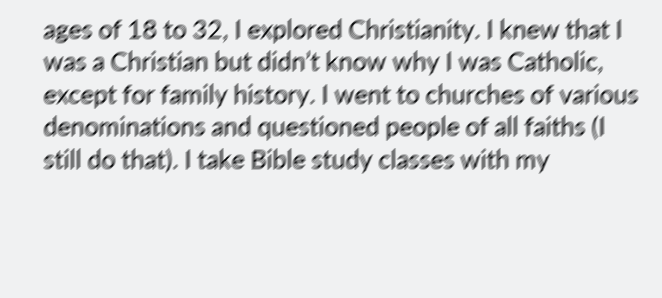ages of 18 to 32, I explored Christianity. I knew that I was a Christian but didn’t know why I was Catholic, except for family history. I went to churches of various denominations and questioned people of all faiths (I still do that). I take Bible study classes with my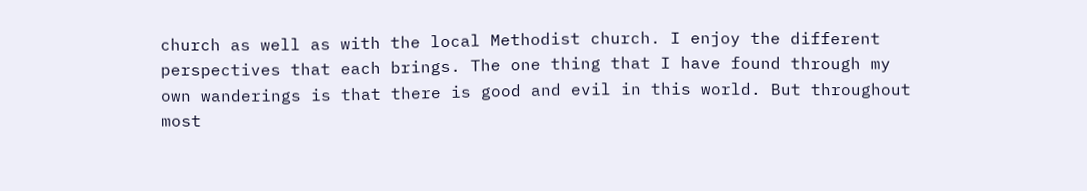church as well as with the local Methodist church. I enjoy the different perspectives that each brings. The one thing that I have found through my own wanderings is that there is good and evil in this world. But throughout most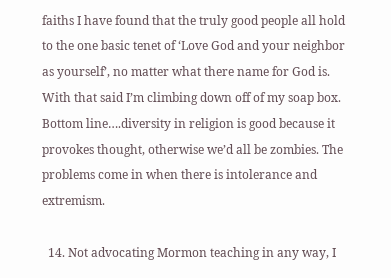faiths I have found that the truly good people all hold to the one basic tenet of ‘Love God and your neighbor as yourself’, no matter what there name for God is. With that said I’m climbing down off of my soap box. Bottom line….diversity in religion is good because it provokes thought, otherwise we’d all be zombies. The problems come in when there is intolerance and extremism.

  14. Not advocating Mormon teaching in any way, I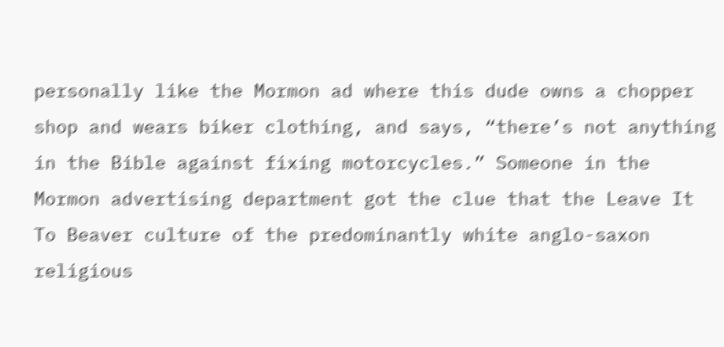personally like the Mormon ad where this dude owns a chopper shop and wears biker clothing, and says, “there’s not anything in the Bible against fixing motorcycles.” Someone in the Mormon advertising department got the clue that the Leave It To Beaver culture of the predominantly white anglo-saxon religious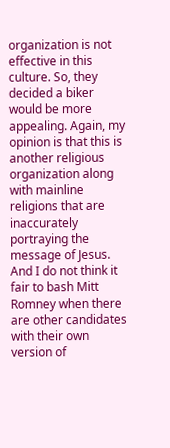organization is not effective in this culture. So, they decided a biker would be more appealing. Again, my opinion is that this is another religious organization along with mainline religions that are inaccurately portraying the message of Jesus. And I do not think it fair to bash Mitt Romney when there are other candidates with their own version of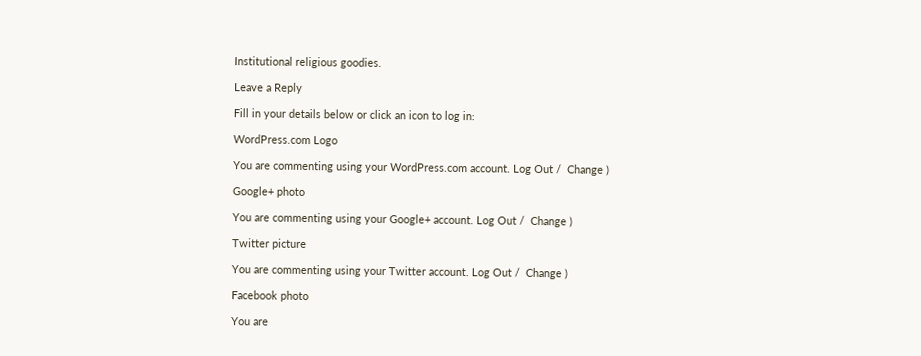Institutional religious goodies.

Leave a Reply

Fill in your details below or click an icon to log in:

WordPress.com Logo

You are commenting using your WordPress.com account. Log Out /  Change )

Google+ photo

You are commenting using your Google+ account. Log Out /  Change )

Twitter picture

You are commenting using your Twitter account. Log Out /  Change )

Facebook photo

You are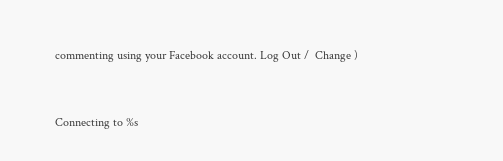commenting using your Facebook account. Log Out /  Change )


Connecting to %s